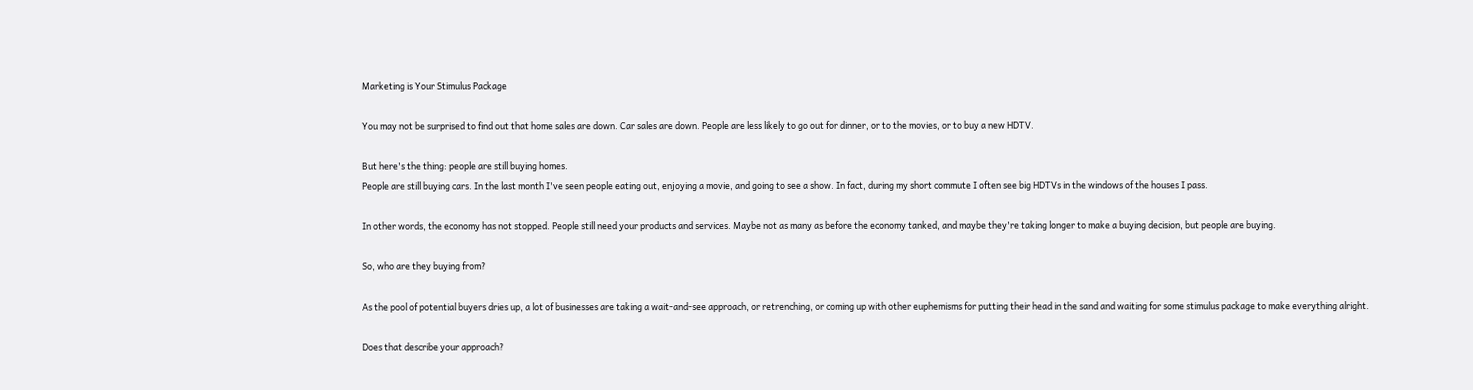Marketing is Your Stimulus Package

You may not be surprised to find out that home sales are down. Car sales are down. People are less likely to go out for dinner, or to the movies, or to buy a new HDTV.

But here's the thing: people are still buying homes.
People are still buying cars. In the last month I've seen people eating out, enjoying a movie, and going to see a show. In fact, during my short commute I often see big HDTVs in the windows of the houses I pass.

In other words, the economy has not stopped. People still need your products and services. Maybe not as many as before the economy tanked, and maybe they're taking longer to make a buying decision, but people are buying.

So, who are they buying from?

As the pool of potential buyers dries up, a lot of businesses are taking a wait-and-see approach, or retrenching, or coming up with other euphemisms for putting their head in the sand and waiting for some stimulus package to make everything alright.

Does that describe your approach?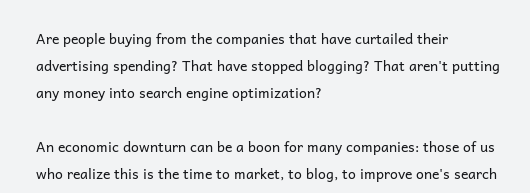Are people buying from the companies that have curtailed their advertising spending? That have stopped blogging? That aren't putting any money into search engine optimization?

An economic downturn can be a boon for many companies: those of us who realize this is the time to market, to blog, to improve one's search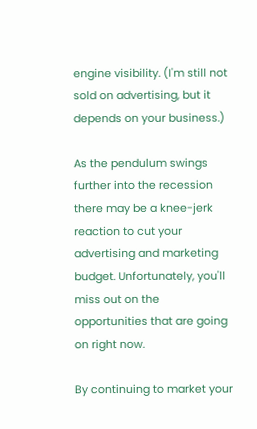engine visibility. (I'm still not sold on advertising, but it depends on your business.)

As the pendulum swings further into the recession there may be a knee-jerk reaction to cut your advertising and marketing budget. Unfortunately, you'll miss out on the opportunities that are going on right now.

By continuing to market your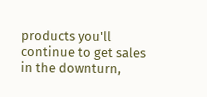products you'll continue to get sales in the downturn,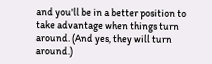and you'll be in a better position to take advantage when things turn around. (And yes, they will turn around.)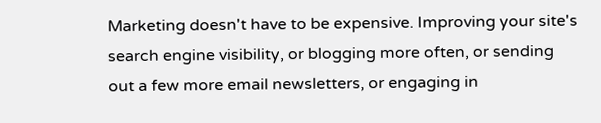Marketing doesn't have to be expensive. Improving your site's search engine visibility, or blogging more often, or sending out a few more email newsletters, or engaging in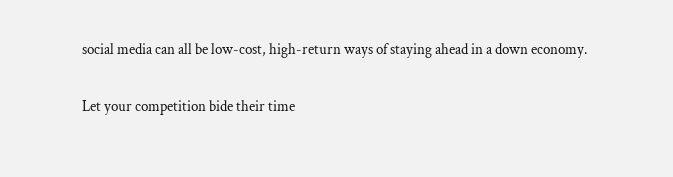social media can all be low-cost, high-return ways of staying ahead in a down economy.

Let your competition bide their time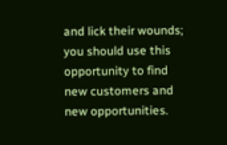and lick their wounds; you should use this opportunity to find new customers and new opportunities.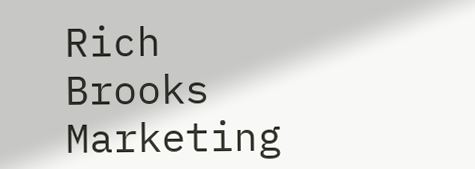Rich Brooks
Marketing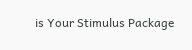is Your Stimulus Package